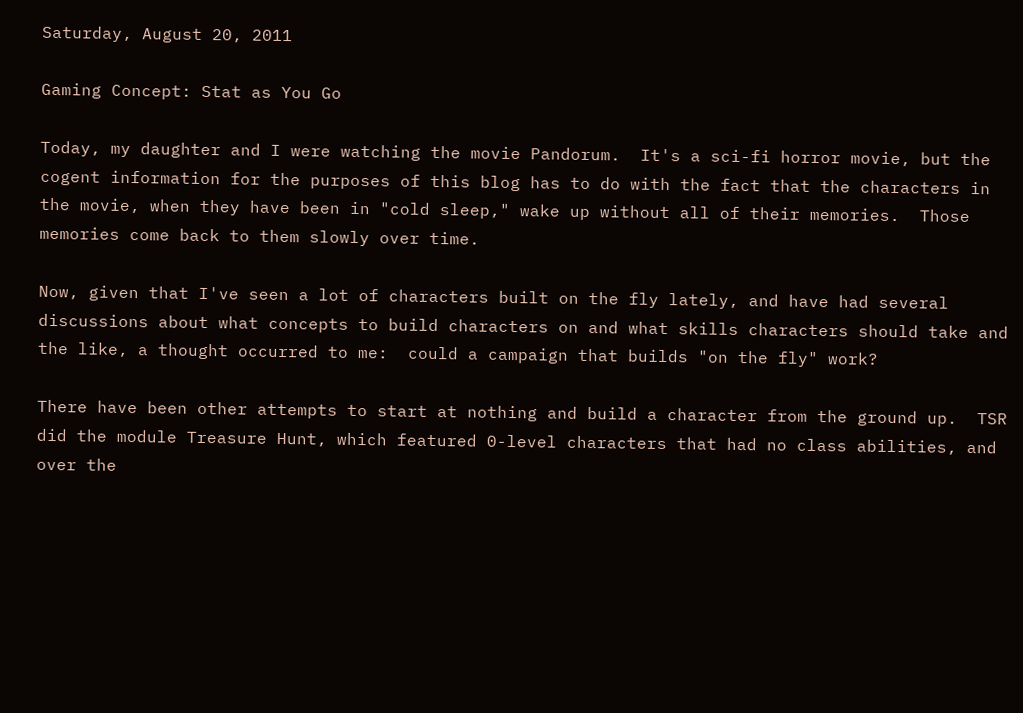Saturday, August 20, 2011

Gaming Concept: Stat as You Go

Today, my daughter and I were watching the movie Pandorum.  It's a sci-fi horror movie, but the cogent information for the purposes of this blog has to do with the fact that the characters in the movie, when they have been in "cold sleep," wake up without all of their memories.  Those memories come back to them slowly over time.

Now, given that I've seen a lot of characters built on the fly lately, and have had several discussions about what concepts to build characters on and what skills characters should take and the like, a thought occurred to me:  could a campaign that builds "on the fly" work?

There have been other attempts to start at nothing and build a character from the ground up.  TSR did the module Treasure Hunt, which featured 0-level characters that had no class abilities, and over the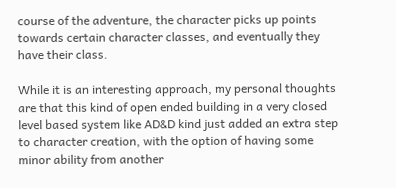course of the adventure, the character picks up points towards certain character classes, and eventually they have their class.

While it is an interesting approach, my personal thoughts are that this kind of open ended building in a very closed level based system like AD&D kind just added an extra step to character creation, with the option of having some minor ability from another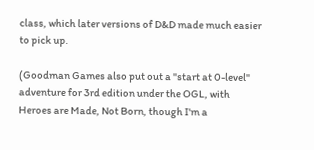class, which later versions of D&D made much easier to pick up.

(Goodman Games also put out a "start at 0-level" adventure for 3rd edition under the OGL, with Heroes are Made, Not Born, though I'm a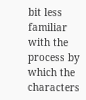bit less familiar with the process by which the characters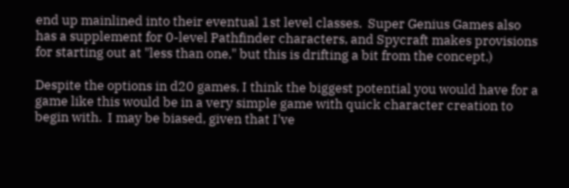end up mainlined into their eventual 1st level classes.  Super Genius Games also has a supplement for 0-level Pathfinder characters, and Spycraft makes provisions for starting out at "less than one," but this is drifting a bit from the concept.)

Despite the options in d20 games, I think the biggest potential you would have for a game like this would be in a very simple game with quick character creation to begin with.  I may be biased, given that I've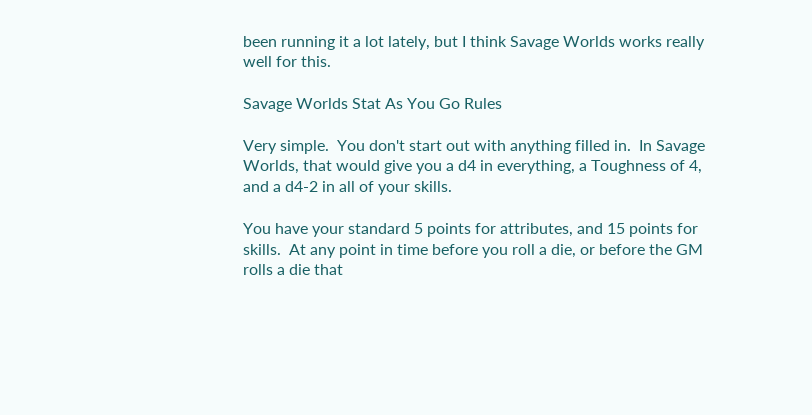been running it a lot lately, but I think Savage Worlds works really well for this.

Savage Worlds Stat As You Go Rules

Very simple.  You don't start out with anything filled in.  In Savage Worlds, that would give you a d4 in everything, a Toughness of 4, and a d4-2 in all of your skills.

You have your standard 5 points for attributes, and 15 points for skills.  At any point in time before you roll a die, or before the GM rolls a die that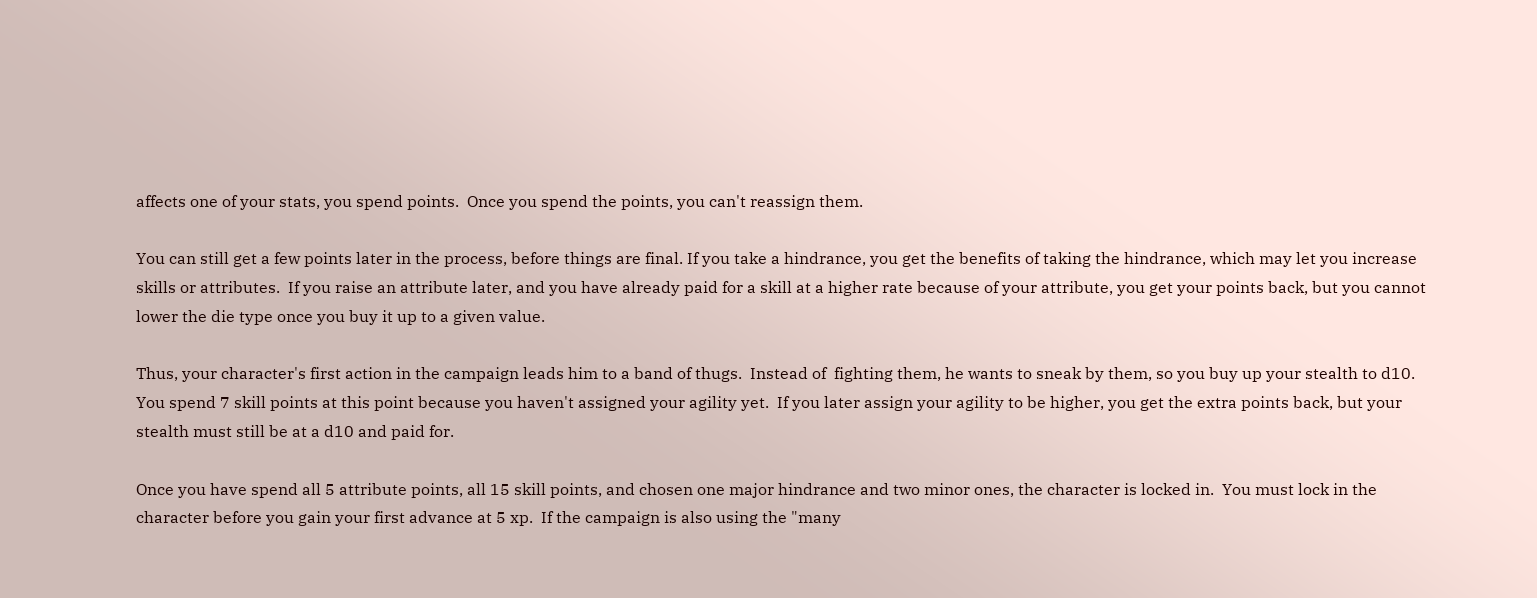affects one of your stats, you spend points.  Once you spend the points, you can't reassign them.

You can still get a few points later in the process, before things are final. If you take a hindrance, you get the benefits of taking the hindrance, which may let you increase skills or attributes.  If you raise an attribute later, and you have already paid for a skill at a higher rate because of your attribute, you get your points back, but you cannot lower the die type once you buy it up to a given value.

Thus, your character's first action in the campaign leads him to a band of thugs.  Instead of  fighting them, he wants to sneak by them, so you buy up your stealth to d10.  You spend 7 skill points at this point because you haven't assigned your agility yet.  If you later assign your agility to be higher, you get the extra points back, but your stealth must still be at a d10 and paid for.

Once you have spend all 5 attribute points, all 15 skill points, and chosen one major hindrance and two minor ones, the character is locked in.  You must lock in the character before you gain your first advance at 5 xp.  If the campaign is also using the "many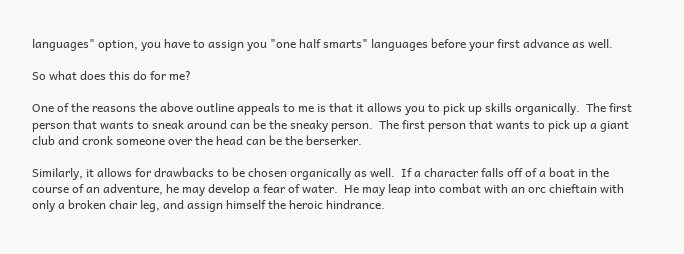languages" option, you have to assign you "one half smarts" languages before your first advance as well.

So what does this do for me?

One of the reasons the above outline appeals to me is that it allows you to pick up skills organically.  The first person that wants to sneak around can be the sneaky person.  The first person that wants to pick up a giant club and cronk someone over the head can be the berserker.

Similarly, it allows for drawbacks to be chosen organically as well.  If a character falls off of a boat in the course of an adventure, he may develop a fear of water.  He may leap into combat with an orc chieftain with only a broken chair leg, and assign himself the heroic hindrance.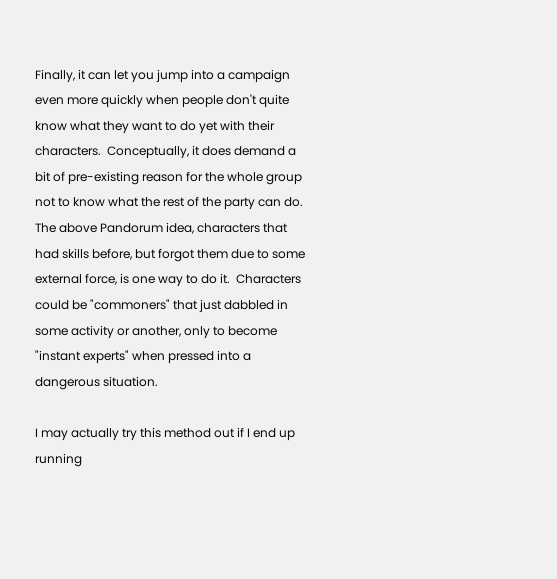Finally, it can let you jump into a campaign even more quickly when people don't quite know what they want to do yet with their characters.  Conceptually, it does demand a bit of pre-existing reason for the whole group not to know what the rest of the party can do.  The above Pandorum idea, characters that had skills before, but forgot them due to some external force, is one way to do it.  Characters could be "commoners" that just dabbled in some activity or another, only to become "instant experts" when pressed into a dangerous situation.

I may actually try this method out if I end up running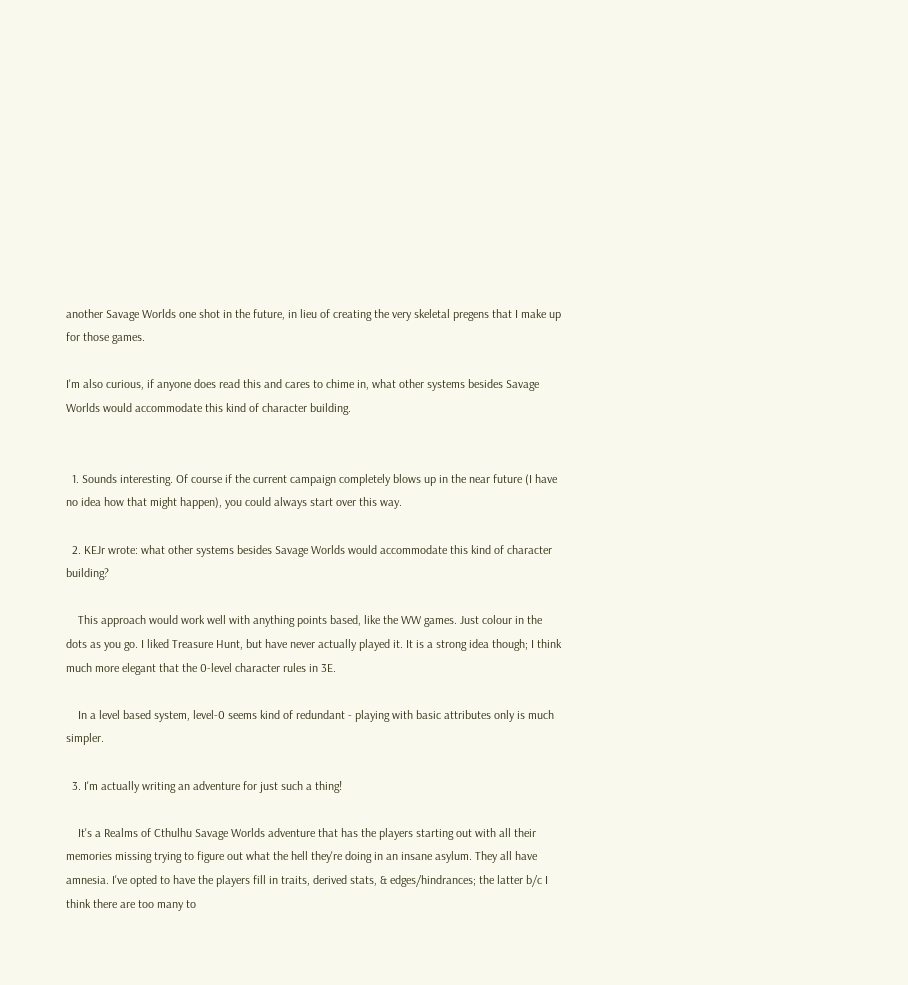another Savage Worlds one shot in the future, in lieu of creating the very skeletal pregens that I make up for those games.

I'm also curious, if anyone does read this and cares to chime in, what other systems besides Savage Worlds would accommodate this kind of character building.


  1. Sounds interesting. Of course if the current campaign completely blows up in the near future (I have no idea how that might happen), you could always start over this way.

  2. KEJr wrote: what other systems besides Savage Worlds would accommodate this kind of character building?

    This approach would work well with anything points based, like the WW games. Just colour in the dots as you go. I liked Treasure Hunt, but have never actually played it. It is a strong idea though; I think much more elegant that the 0-level character rules in 3E.

    In a level based system, level-0 seems kind of redundant - playing with basic attributes only is much simpler.

  3. I'm actually writing an adventure for just such a thing!

    It's a Realms of Cthulhu Savage Worlds adventure that has the players starting out with all their memories missing trying to figure out what the hell they're doing in an insane asylum. They all have amnesia. I've opted to have the players fill in traits, derived stats, & edges/hindrances; the latter b/c I think there are too many to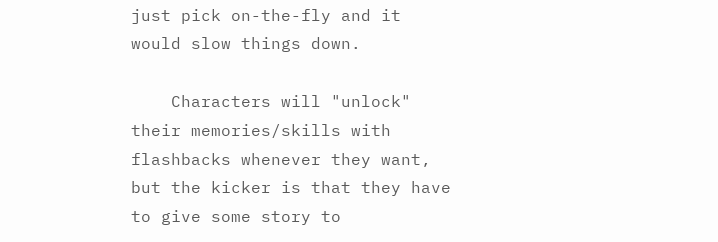just pick on-the-fly and it would slow things down.

    Characters will "unlock" their memories/skills with flashbacks whenever they want, but the kicker is that they have to give some story to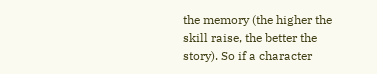the memory (the higher the skill raise, the better the story). So if a character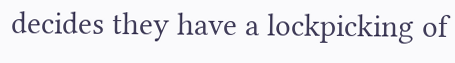decides they have a lockpicking of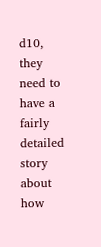d10, they need to have a fairly detailed story about how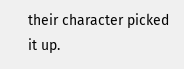their character picked it up.